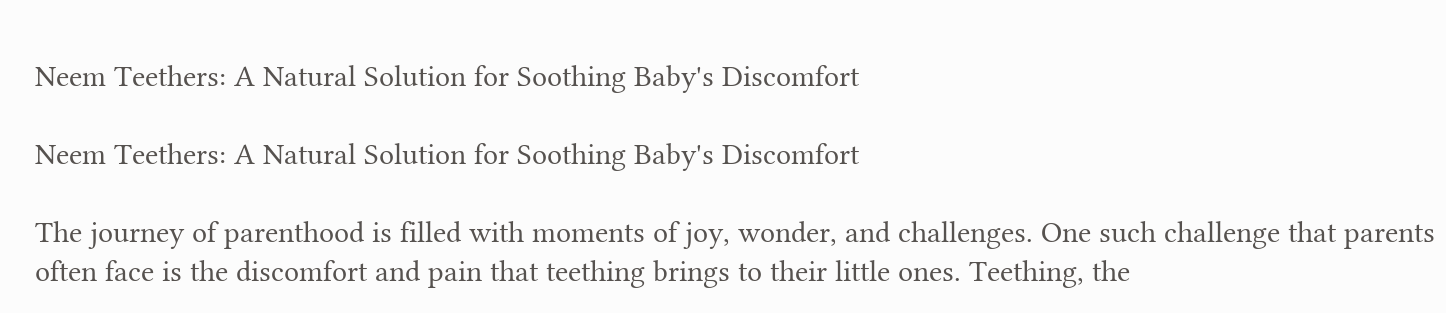Neem Teethers: A Natural Solution for Soothing Baby's Discomfort

Neem Teethers: A Natural Solution for Soothing Baby's Discomfort

The journey of parenthood is filled with moments of joy, wonder, and challenges. One such challenge that parents often face is the discomfort and pain that teething brings to their little ones. Teething, the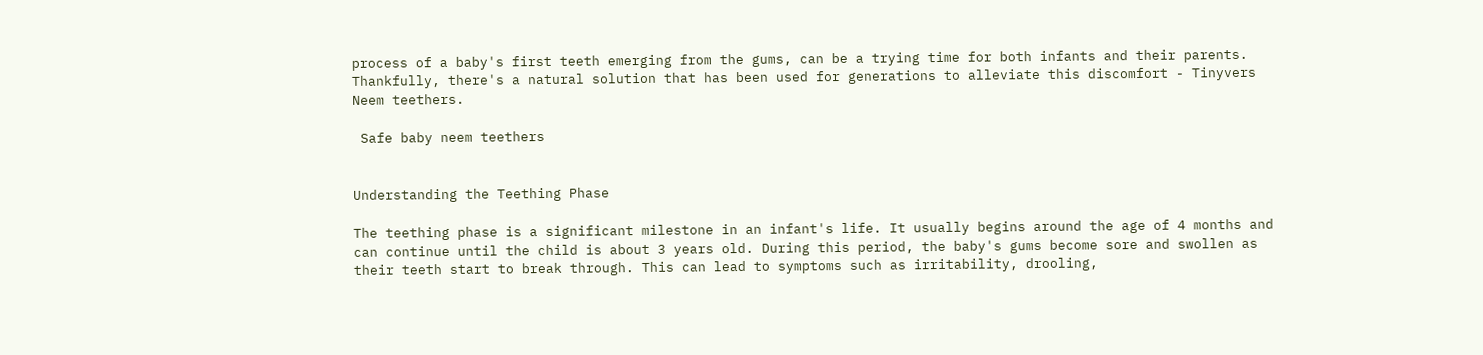process of a baby's first teeth emerging from the gums, can be a trying time for both infants and their parents. Thankfully, there's a natural solution that has been used for generations to alleviate this discomfort - Tinyvers Neem teethers.

 Safe baby neem teethers


Understanding the Teething Phase

The teething phase is a significant milestone in an infant's life. It usually begins around the age of 4 months and can continue until the child is about 3 years old. During this period, the baby's gums become sore and swollen as their teeth start to break through. This can lead to symptoms such as irritability, drooling,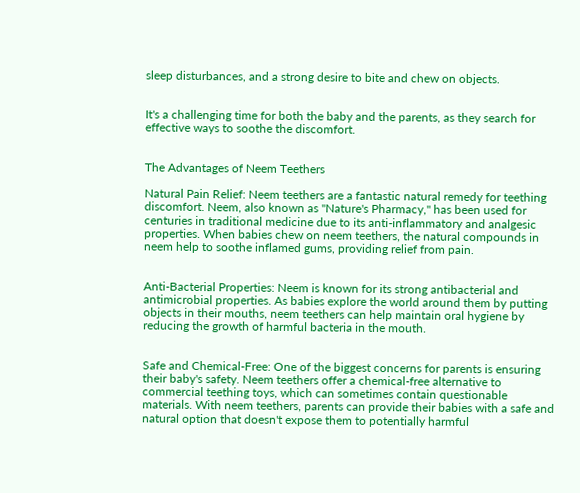sleep disturbances, and a strong desire to bite and chew on objects.


It's a challenging time for both the baby and the parents, as they search for effective ways to soothe the discomfort.


The Advantages of Neem Teethers

Natural Pain Relief: Neem teethers are a fantastic natural remedy for teething discomfort. Neem, also known as "Nature's Pharmacy," has been used for centuries in traditional medicine due to its anti-inflammatory and analgesic properties. When babies chew on neem teethers, the natural compounds in neem help to soothe inflamed gums, providing relief from pain.


Anti-Bacterial Properties: Neem is known for its strong antibacterial and antimicrobial properties. As babies explore the world around them by putting objects in their mouths, neem teethers can help maintain oral hygiene by reducing the growth of harmful bacteria in the mouth.


Safe and Chemical-Free: One of the biggest concerns for parents is ensuring their baby's safety. Neem teethers offer a chemical-free alternative to commercial teething toys, which can sometimes contain questionable materials. With neem teethers, parents can provide their babies with a safe and natural option that doesn't expose them to potentially harmful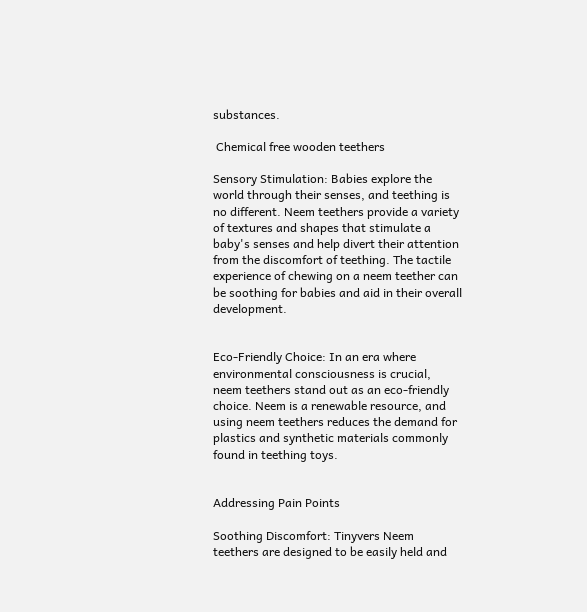substances.

 Chemical free wooden teethers

Sensory Stimulation: Babies explore the world through their senses, and teething is no different. Neem teethers provide a variety of textures and shapes that stimulate a baby's senses and help divert their attention from the discomfort of teething. The tactile experience of chewing on a neem teether can be soothing for babies and aid in their overall development.


Eco-Friendly Choice: In an era where environmental consciousness is crucial, neem teethers stand out as an eco-friendly choice. Neem is a renewable resource, and using neem teethers reduces the demand for plastics and synthetic materials commonly found in teething toys.


Addressing Pain Points

Soothing Discomfort: Tinyvers Neem teethers are designed to be easily held and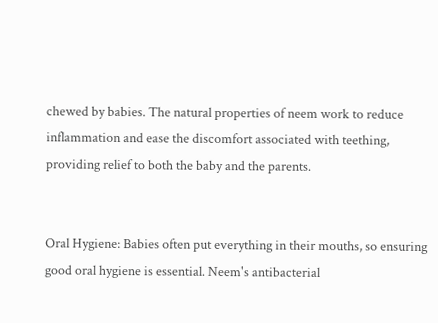chewed by babies. The natural properties of neem work to reduce inflammation and ease the discomfort associated with teething, providing relief to both the baby and the parents.


Oral Hygiene: Babies often put everything in their mouths, so ensuring good oral hygiene is essential. Neem's antibacterial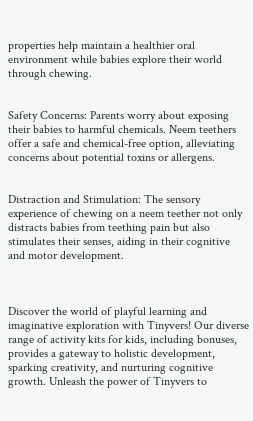properties help maintain a healthier oral environment while babies explore their world through chewing.


Safety Concerns: Parents worry about exposing their babies to harmful chemicals. Neem teethers offer a safe and chemical-free option, alleviating concerns about potential toxins or allergens.


Distraction and Stimulation: The sensory experience of chewing on a neem teether not only distracts babies from teething pain but also stimulates their senses, aiding in their cognitive and motor development.



Discover the world of playful learning and imaginative exploration with Tinyvers! Our diverse range of activity kits for kids, including bonuses, provides a gateway to holistic development, sparking creativity, and nurturing cognitive growth. Unleash the power of Tinyvers to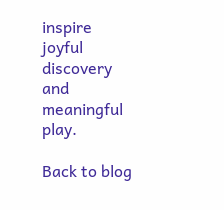inspire joyful discovery and meaningful play.

Back to blog